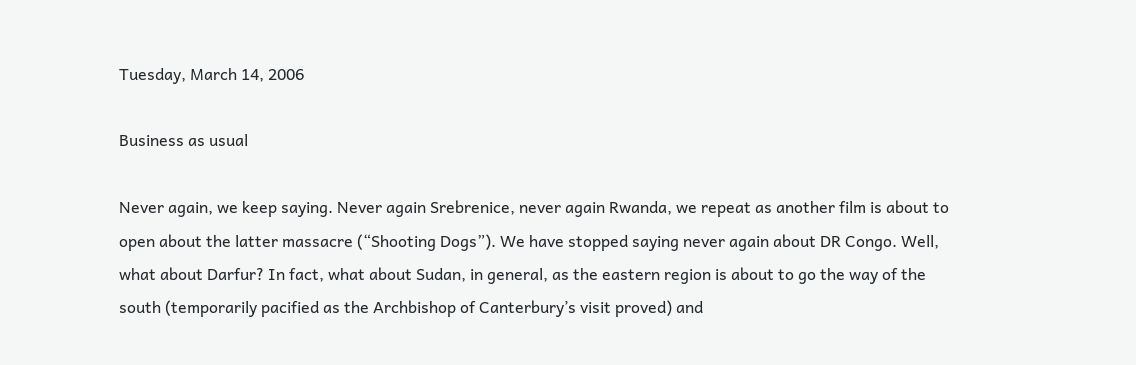Tuesday, March 14, 2006

Business as usual

Never again, we keep saying. Never again Srebrenice, never again Rwanda, we repeat as another film is about to open about the latter massacre (“Shooting Dogs”). We have stopped saying never again about DR Congo. Well, what about Darfur? In fact, what about Sudan, in general, as the eastern region is about to go the way of the south (temporarily pacified as the Archbishop of Canterbury’s visit proved) and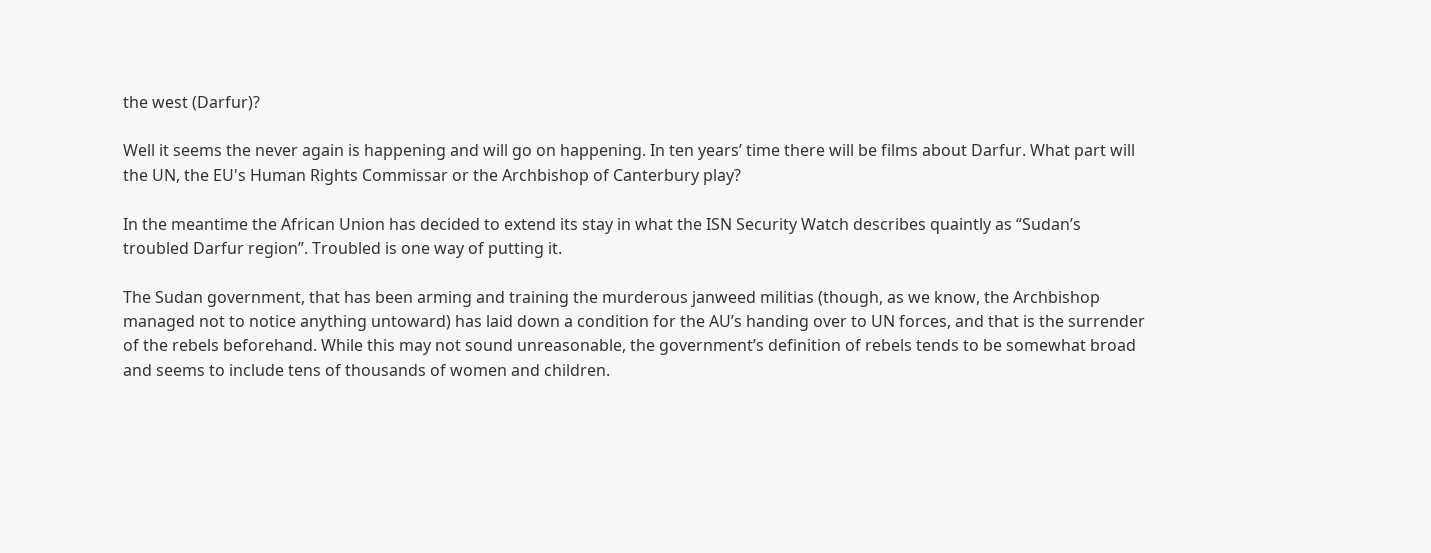the west (Darfur)?

Well it seems the never again is happening and will go on happening. In ten years’ time there will be films about Darfur. What part will the UN, the EU's Human Rights Commissar or the Archbishop of Canterbury play?

In the meantime the African Union has decided to extend its stay in what the ISN Security Watch describes quaintly as “Sudan’s troubled Darfur region”. Troubled is one way of putting it.

The Sudan government, that has been arming and training the murderous janweed militias (though, as we know, the Archbishop managed not to notice anything untoward) has laid down a condition for the AU’s handing over to UN forces, and that is the surrender of the rebels beforehand. While this may not sound unreasonable, the government’s definition of rebels tends to be somewhat broad and seems to include tens of thousands of women and children.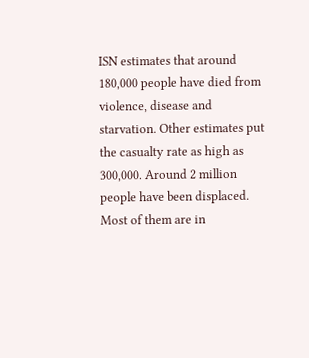ISN estimates that around 180,000 people have died from violence, disease and starvation. Other estimates put the casualty rate as high as 300,000. Around 2 million people have been displaced. Most of them are in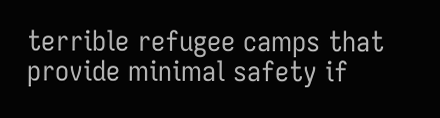terrible refugee camps that provide minimal safety if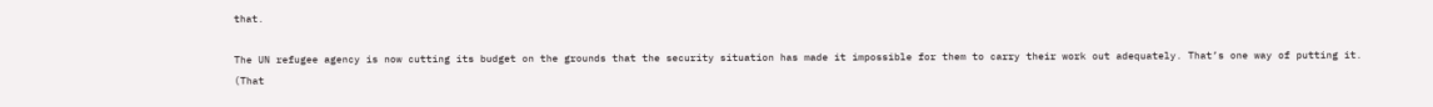that.

The UN refugee agency is now cutting its budget on the grounds that the security situation has made it impossible for them to carry their work out adequately. That’s one way of putting it. (That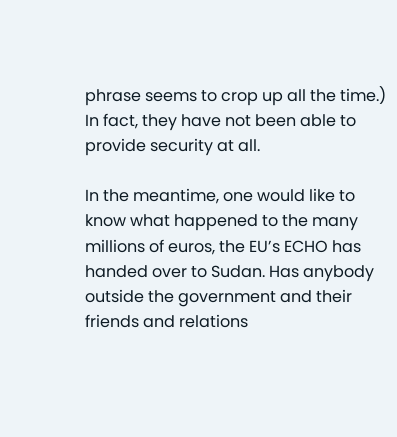phrase seems to crop up all the time.) In fact, they have not been able to provide security at all.

In the meantime, one would like to know what happened to the many millions of euros, the EU’s ECHO has handed over to Sudan. Has anybody outside the government and their friends and relations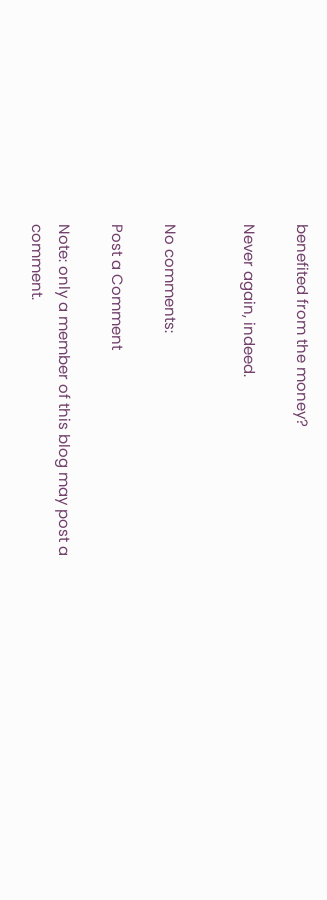benefited from the money?

Never again, indeed.


No comments:

Post a Comment

Note: only a member of this blog may post a comment.